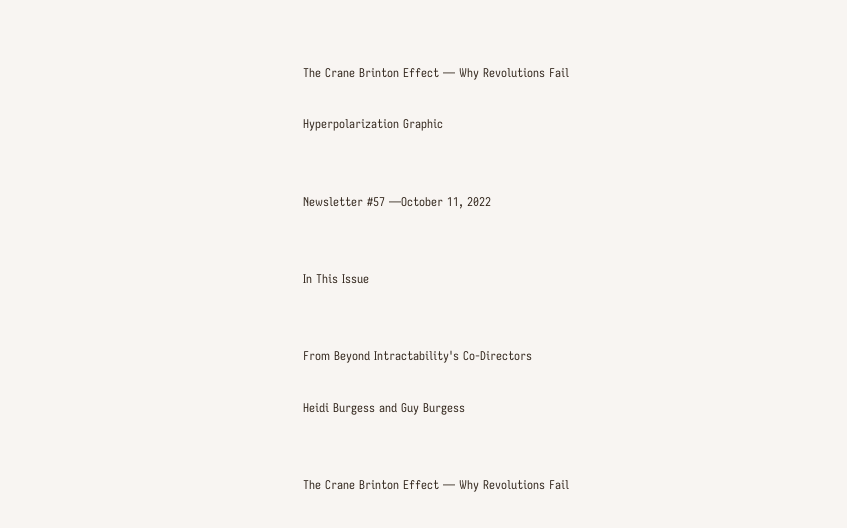The Crane Brinton Effect — Why Revolutions Fail

Hyperpolarization Graphic


Newsletter #57 —October 11, 2022


In This Issue


From Beyond Intractability's Co-Directors

Heidi Burgess and Guy Burgess


The Crane Brinton Effect — Why Revolutions Fail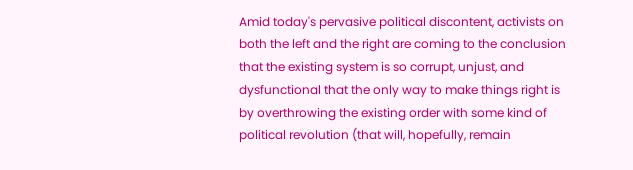Amid today's pervasive political discontent, activists on both the left and the right are coming to the conclusion that the existing system is so corrupt, unjust, and dysfunctional that the only way to make things right is by overthrowing the existing order with some kind of political revolution (that will, hopefully, remain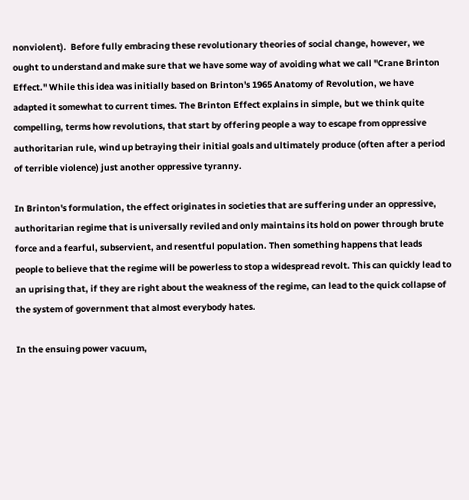nonviolent).  Before fully embracing these revolutionary theories of social change, however, we ought to understand and make sure that we have some way of avoiding what we call "Crane Brinton Effect." While this idea was initially based on Brinton's 1965 Anatomy of Revolution, we have adapted it somewhat to current times. The Brinton Effect explains in simple, but we think quite compelling, terms how revolutions, that start by offering people a way to escape from oppressive authoritarian rule, wind up betraying their initial goals and ultimately produce (often after a period of terrible violence) just another oppressive tyranny.

In Brinton's formulation, the effect originates in societies that are suffering under an oppressive, authoritarian regime that is universally reviled and only maintains its hold on power through brute force and a fearful, subservient, and resentful population. Then something happens that leads people to believe that the regime will be powerless to stop a widespread revolt. This can quickly lead to an uprising that, if they are right about the weakness of the regime, can lead to the quick collapse of the system of government that almost everybody hates.

In the ensuing power vacuum,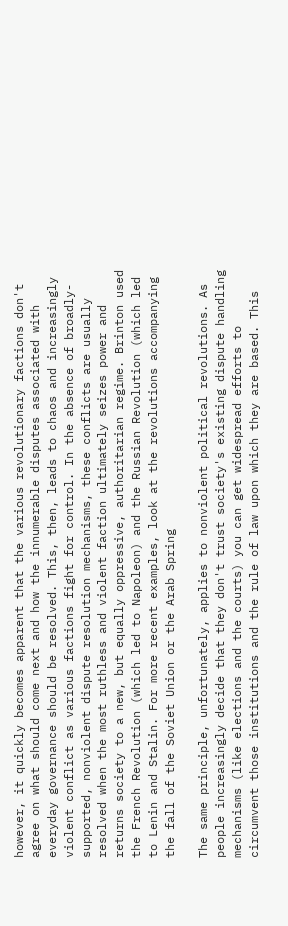however, it quickly becomes apparent that the various revolutionary factions don't agree on what should come next and how the innumerable disputes associated with everyday governance should be resolved. This, then, leads to chaos and increasingly violent conflict as various factions fight for control. In the absence of broadly-supported, nonviolent dispute resolution mechanisms, these conflicts are usually resolved when the most ruthless and violent faction ultimately seizes power and returns society to a new, but equally oppressive, authoritarian regime. Brinton used the French Revolution (which led to Napoleon) and the Russian Revolution (which led to Lenin and Stalin. For more recent examples, look at the revolutions accompanying the fall of the Soviet Union or the Arab Spring

The same principle, unfortunately, applies to nonviolent political revolutions. As people increasingly decide that they don't trust society's existing dispute handling mechanisms (like elections and the courts) you can get widespread efforts to circumvent those institutions and the rule of law upon which they are based. This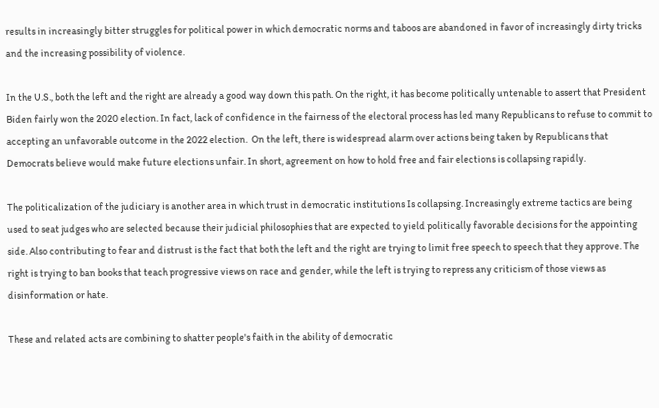results in increasingly bitter struggles for political power in which democratic norms and taboos are abandoned in favor of increasingly dirty tricks and the increasing possibility of violence.

In the U.S., both the left and the right are already a good way down this path. On the right, it has become politically untenable to assert that President Biden fairly won the 2020 election. In fact, lack of confidence in the fairness of the electoral process has led many Republicans to refuse to commit to accepting an unfavorable outcome in the 2022 election.  On the left, there is widespread alarm over actions being taken by Republicans that Democrats believe would make future elections unfair. In short, agreement on how to hold free and fair elections is collapsing rapidly.

The politicalization of the judiciary is another area in which trust in democratic institutions Is collapsing. Increasingly extreme tactics are being used to seat judges who are selected because their judicial philosophies that are expected to yield politically favorable decisions for the appointing side. Also contributing to fear and distrust is the fact that both the left and the right are trying to limit free speech to speech that they approve. The right is trying to ban books that teach progressive views on race and gender, while the left is trying to repress any criticism of those views as disinformation or hate.

These and related acts are combining to shatter people's faith in the ability of democratic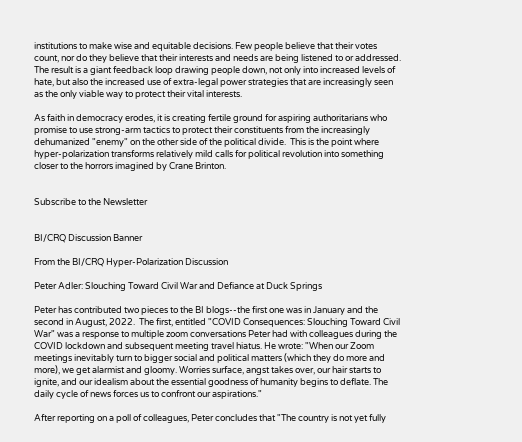institutions to make wise and equitable decisions. Few people believe that their votes count, nor do they believe that their interests and needs are being listened to or addressed. The result is a giant feedback loop drawing people down, not only into increased levels of hate, but also the increased use of extra-legal power strategies that are increasingly seen as the only viable way to protect their vital interests.

As faith in democracy erodes, it is creating fertile ground for aspiring authoritarians who promise to use strong-arm tactics to protect their constituents from the increasingly dehumanized "enemy" on the other side of the political divide.  This is the point where hyper-polarization transforms relatively mild calls for political revolution into something closer to the horrors imagined by Crane Brinton.


Subscribe to the Newsletter


BI/CRQ Discussion Banner

From the BI/CRQ Hyper-Polarization Discussion

Peter Adler: Slouching Toward Civil War and Defiance at Duck Springs

Peter has contributed two pieces to the BI blogs--the first one was in January and the second in August, 2022.  The first, entitled "COVID Consequences: Slouching Toward Civil War" was a response to multiple zoom conversations Peter had with colleagues during the COVID lockdown and subsequent meeting travel hiatus. He wrote: "When our Zoom meetings inevitably turn to bigger social and political matters (which they do more and more), we get alarmist and gloomy. Worries surface, angst takes over, our hair starts to ignite, and our idealism about the essential goodness of humanity begins to deflate. The daily cycle of news forces us to confront our aspirations."

After reporting on a poll of colleagues, Peter concludes that "The country is not yet fully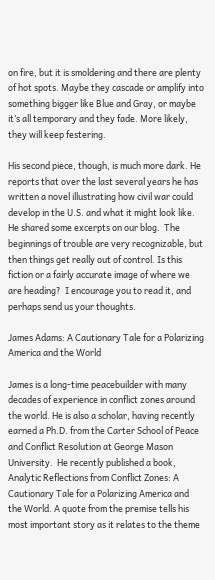on fire, but it is smoldering and there are plenty of hot spots. Maybe they cascade or amplify into something bigger like Blue and Gray, or maybe it’s all temporary and they fade. More likely, they will keep festering.

His second piece, though, is much more dark. He reports that over the last several years he has written a novel illustrating how civil war could develop in the U.S. and what it might look like.  He shared some excerpts on our blog.  The beginnings of trouble are very recognizable, but then things get really out of control. Is this fiction or a fairly accurate image of where we are heading?  I encourage you to read it, and perhaps send us your thoughts.

James Adams: A Cautionary Tale for a Polarizing America and the World

James is a long-time peacebuilder with many decades of experience in conflict zones around the world. He is also a scholar, having recently earned a Ph.D. from the Carter School of Peace and Conflict Resolution at George Mason University.  He recently published a book, Analytic Reflections from Conflict Zones: A Cautionary Tale for a Polarizing America and the World. A quote from the premise tells his most important story as it relates to the theme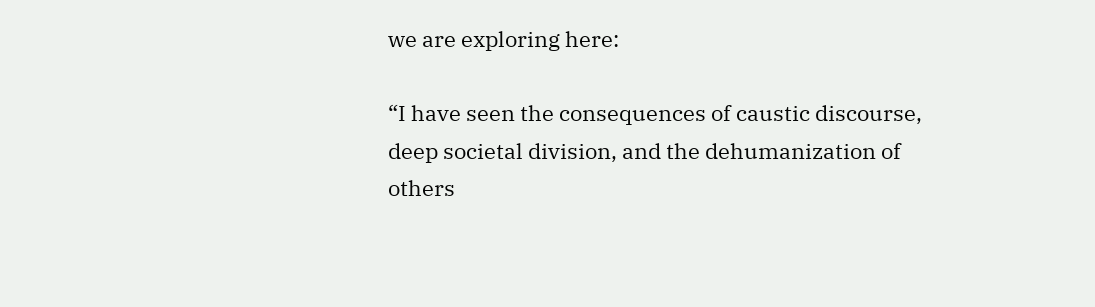we are exploring here:

“I have seen the consequences of caustic discourse, deep societal division, and the dehumanization of others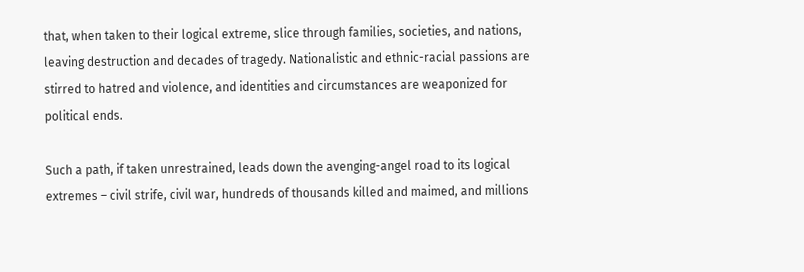that, when taken to their logical extreme, slice through families, societies, and nations, leaving destruction and decades of tragedy. Nationalistic and ethnic-racial passions are stirred to hatred and violence, and identities and circumstances are weaponized for political ends.

Such a path, if taken unrestrained, leads down the avenging-angel road to its logical extremes – civil strife, civil war, hundreds of thousands killed and maimed, and millions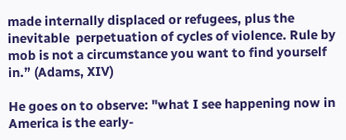made internally displaced or refugees, plus the inevitable  perpetuation of cycles of violence. Rule by mob is not a circumstance you want to find yourself in.” (Adams, XIV)

He goes on to observe: "what I see happening now in America is the early-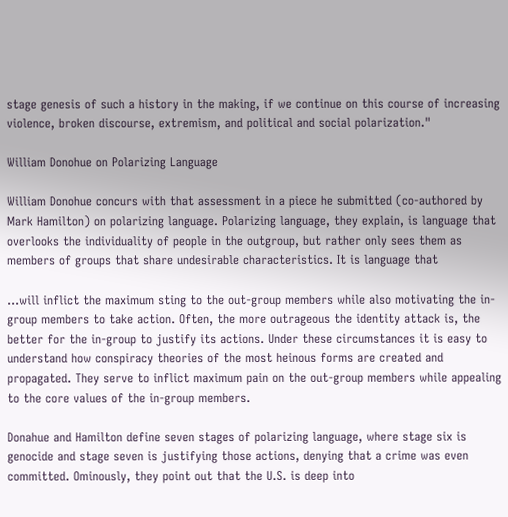stage genesis of such a history in the making, if we continue on this course of increasing violence, broken discourse, extremism, and political and social polarization."

William Donohue on Polarizing Language

William Donohue concurs with that assessment in a piece he submitted (co-authored by Mark Hamilton) on polarizing language. Polarizing language, they explain, is language that overlooks the individuality of people in the outgroup, but rather only sees them as members of groups that share undesirable characteristics. It is language that

...will inflict the maximum sting to the out-group members while also motivating the in-group members to take action. Often, the more outrageous the identity attack is, the better for the in-group to justify its actions. Under these circumstances it is easy to understand how conspiracy theories of the most heinous forms are created and propagated. They serve to inflict maximum pain on the out-group members while appealing to the core values of the in-group members.

Donahue and Hamilton define seven stages of polarizing language, where stage six is genocide and stage seven is justifying those actions, denying that a crime was even committed. Ominously, they point out that the U.S. is deep into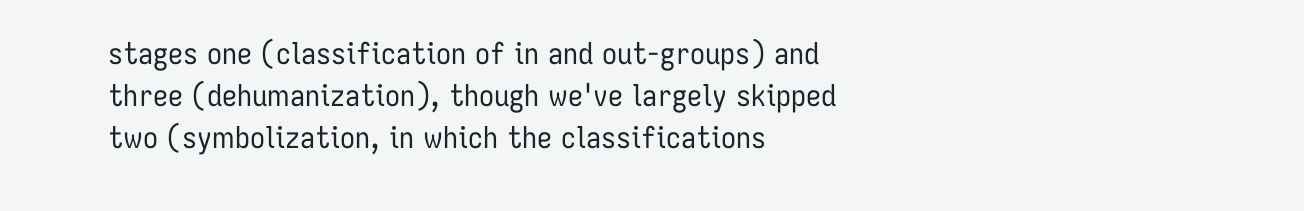stages one (classification of in and out-groups) and three (dehumanization), though we've largely skipped two (symbolization, in which the classifications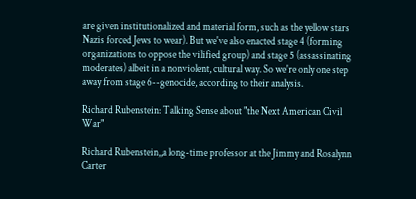are given institutionalized and material form, such as the yellow stars Nazis forced Jews to wear). But we've also enacted stage 4 (forming organizations to oppose the vilified group) and stage 5 (assassinating moderates) albeit in a nonviolent, cultural way. So we're only one step away from stage 6--genocide, according to their analysis.

Richard Rubenstein: Talking Sense about "the Next American Civil War"

Richard Rubenstein,,a long-time professor at the Jimmy and Rosalynn Carter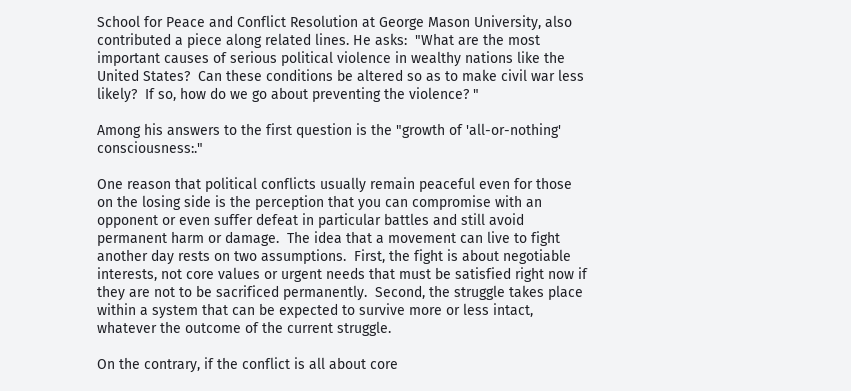School for Peace and Conflict Resolution at George Mason University, also contributed a piece along related lines. He asks:  "What are the most important causes of serious political violence in wealthy nations like the United States?  Can these conditions be altered so as to make civil war less likely?  If so, how do we go about preventing the violence? "

Among his answers to the first question is the "growth of 'all-or-nothing' consciousness:."

One reason that political conflicts usually remain peaceful even for those on the losing side is the perception that you can compromise with an opponent or even suffer defeat in particular battles and still avoid permanent harm or damage.  The idea that a movement can live to fight another day rests on two assumptions.  First, the fight is about negotiable interests, not core values or urgent needs that must be satisfied right now if they are not to be sacrificed permanently.  Second, the struggle takes place within a system that can be expected to survive more or less intact, whatever the outcome of the current struggle.

On the contrary, if the conflict is all about core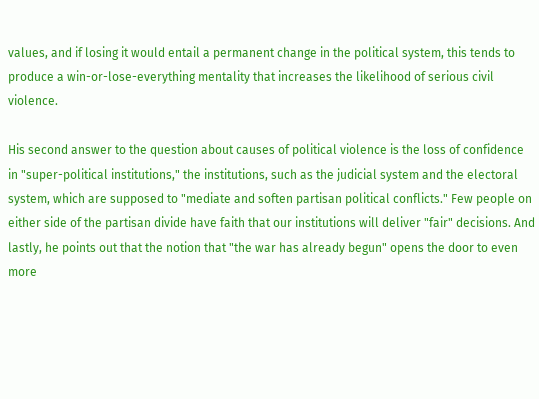values, and if losing it would entail a permanent change in the political system, this tends to produce a win-or-lose-everything mentality that increases the likelihood of serious civil violence.

His second answer to the question about causes of political violence is the loss of confidence in "super-political institutions," the institutions, such as the judicial system and the electoral system, which are supposed to "mediate and soften partisan political conflicts." Few people on either side of the partisan divide have faith that our institutions will deliver "fair" decisions. And lastly, he points out that the notion that "the war has already begun" opens the door to even more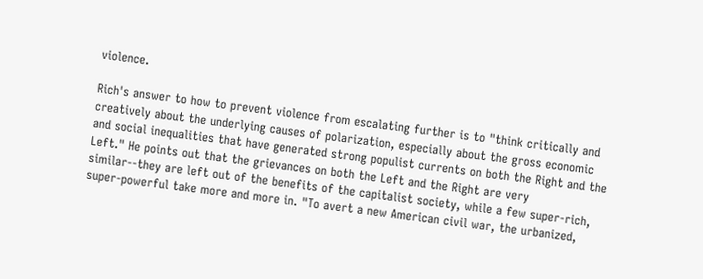violence.

Rich's answer to how to prevent violence from escalating further is to "think critically and creatively about the underlying causes of polarization, especially about the gross economic and social inequalities that have generated strong populist currents on both the Right and the Left." He points out that the grievances on both the Left and the Right are very similar--they are left out of the benefits of the capitalist society, while a few super-rich, super-powerful take more and more in. "To avert a new American civil war, the urbanized,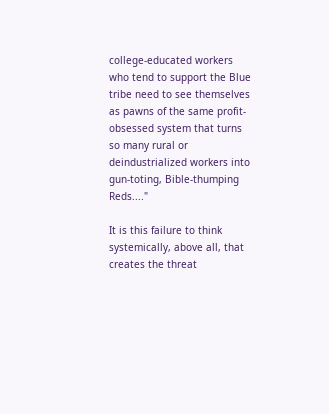college-educated workers who tend to support the Blue tribe need to see themselves as pawns of the same profit-obsessed system that turns so many rural or deindustrialized workers into gun-toting, Bible-thumping Reds...."

It is this failure to think systemically, above all, that creates the threat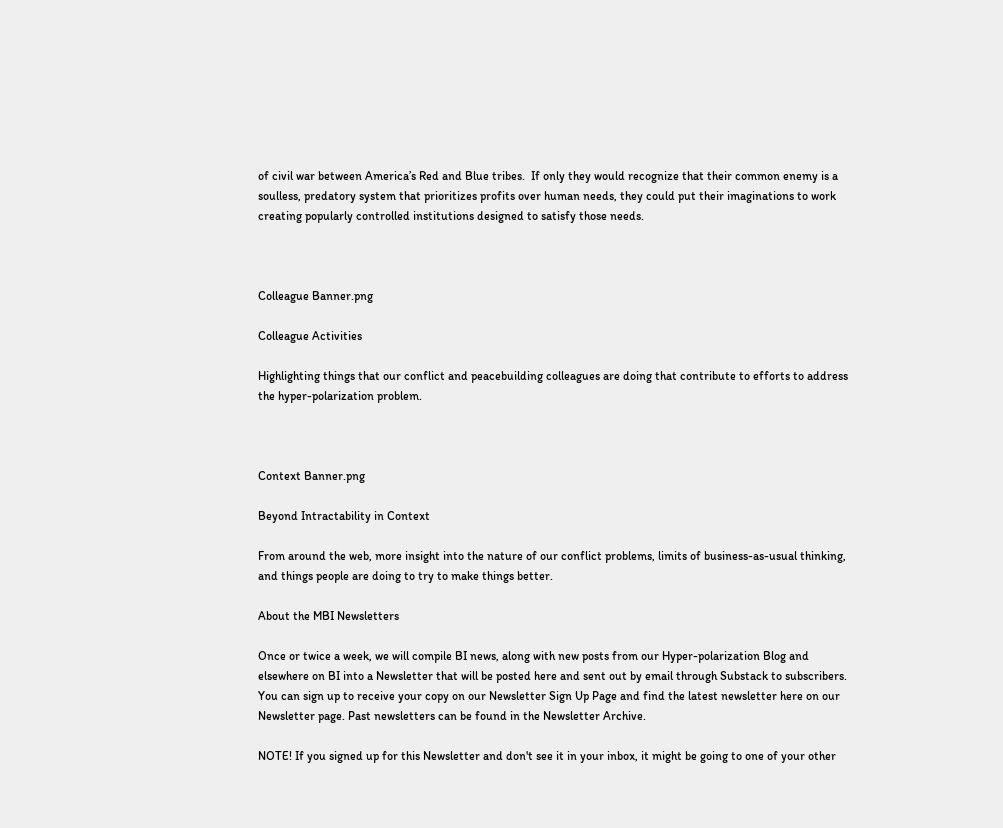of civil war between America’s Red and Blue tribes.  If only they would recognize that their common enemy is a soulless, predatory system that prioritizes profits over human needs, they could put their imaginations to work creating popularly controlled institutions designed to satisfy those needs.



Colleague Banner.png

Colleague Activities

Highlighting things that our conflict and peacebuilding colleagues are doing that contribute to efforts to address the hyper-polarization problem.



Context Banner.png

Beyond Intractability in Context

From around the web, more insight into the nature of our conflict problems, limits of business-as-usual thinking, and things people are doing to try to make things better.

About the MBI Newsletters

Once or twice a week, we will compile BI news, along with new posts from our Hyper-polarization Blog and elsewhere on BI into a Newsletter that will be posted here and sent out by email through Substack to subscribers. You can sign up to receive your copy on our Newsletter Sign Up Page and find the latest newsletter here on our Newsletter page. Past newsletters can be found in the Newsletter Archive.

NOTE! If you signed up for this Newsletter and don't see it in your inbox, it might be going to one of your other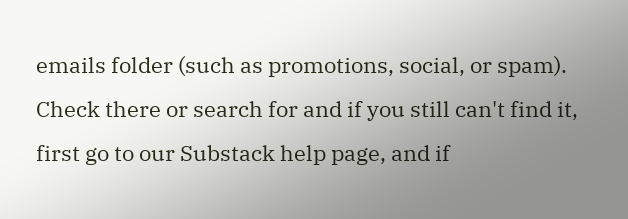emails folder (such as promotions, social, or spam).  Check there or search for and if you still can't find it, first go to our Substack help page, and if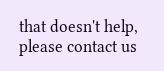that doesn't help, please contact us